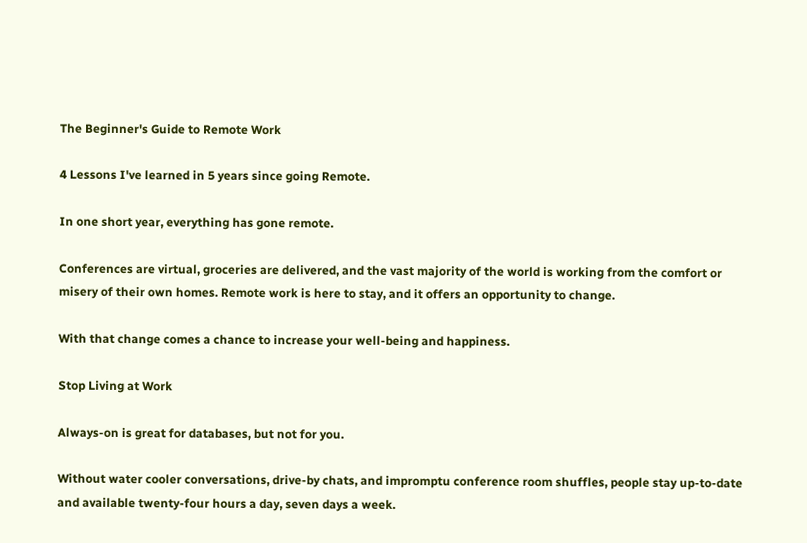The Beginner's Guide to Remote Work

4 Lessons I've learned in 5 years since going Remote.

In one short year, everything has gone remote.

Conferences are virtual, groceries are delivered, and the vast majority of the world is working from the comfort or misery of their own homes. Remote work is here to stay, and it offers an opportunity to change.

With that change comes a chance to increase your well-being and happiness.

Stop Living at Work

Always-on is great for databases, but not for you.

Without water cooler conversations, drive-by chats, and impromptu conference room shuffles, people stay up-to-date and available twenty-four hours a day, seven days a week.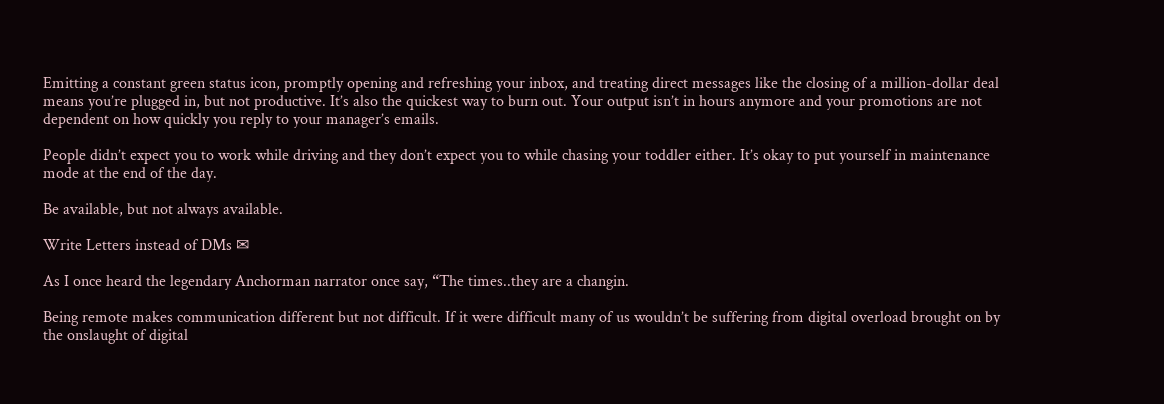Emitting a constant green status icon, promptly opening and refreshing your inbox, and treating direct messages like the closing of a million-dollar deal means you’re plugged in, but not productive. It’s also the quickest way to burn out. Your output isn’t in hours anymore and your promotions are not dependent on how quickly you reply to your manager’s emails.

People didn’t expect you to work while driving and they don’t expect you to while chasing your toddler either. It’s okay to put yourself in maintenance mode at the end of the day.

Be available, but not always available.

Write Letters instead of DMs ✉

As I once heard the legendary Anchorman narrator once say, “The times..they are a changin.

Being remote makes communication different but not difficult. If it were difficult many of us wouldn’t be suffering from digital overload brought on by the onslaught of digital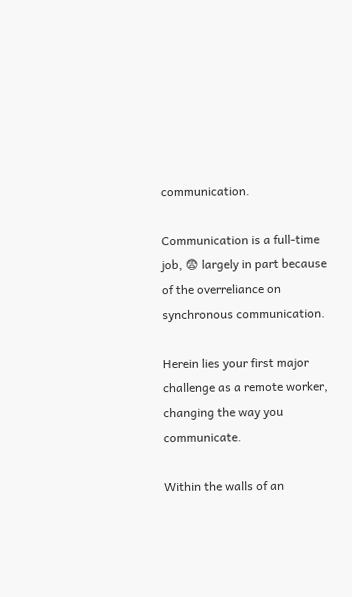communication.

Communication is a full-time job, 😨 largely in part because of the overreliance on synchronous communication.

Herein lies your first major challenge as a remote worker, changing the way you communicate.

Within the walls of an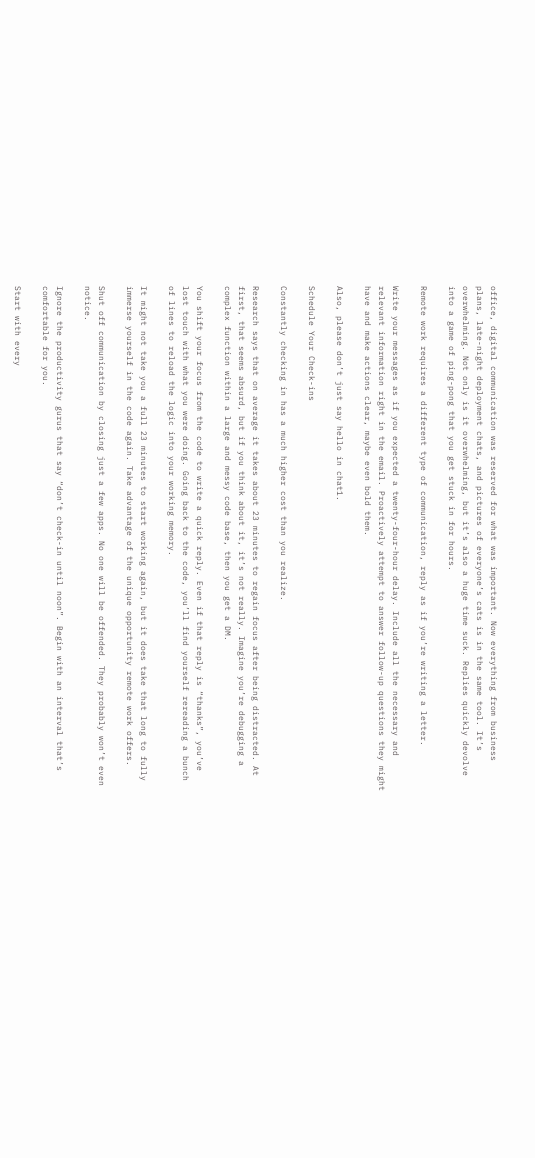office, digital communication was reserved for what was important. Now everything from business plans, late-night deployment chats, and pictures of everyone’s cats is in the same tool. It’s overwhelming. Not only is it overwhelming, but it’s also a huge time suck. Replies quickly devolve into a game of ping-pong that you get stuck in for hours.

Remote work requires a different type of communication, reply as if you’re writing a letter.

Write your messages as if you expected a twenty-four-hour delay. Include all the necessary and relevant information right in the email. Proactively attempt to answer follow-up questions they might have and make actions clear, maybe even bold them.

Also, please don’t just say hello in chat1.

Schedule Your Check-ins

Constantly checking in has a much higher cost than you realize.

Research says that on average it takes about 23 minutes to regain focus after being distracted. At first, that seems absurd, but if you think about it, it’s not really. Imagine you’re debugging a complex function within a large and messy code base, then you get a DM.

You shift your focus from the code to write a quick reply. Even if that reply is “thanks”, you’ve lost touch with what you were doing. Going back to the code, you’ll find yourself rereading a bunch of lines to reload the logic into your working memory.

It might not take you a full 23 minutes to start working again, but it does take that long to fully immerse yourself in the code again. Take advantage of the unique opportunity remote work offers.

Shut off communication by closing just a few apps. No one will be offended. They probably won’t even notice.

Ignore the productivity gurus that say “don’t check-in until noon”. Begin with an interval that’s comfortable for you.

Start with every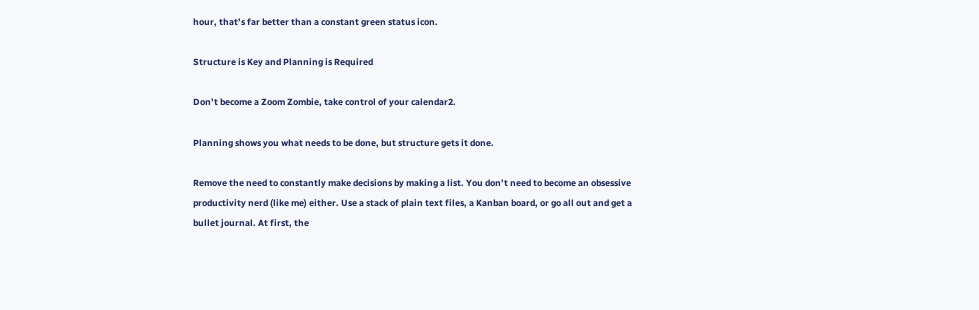hour, that’s far better than a constant green status icon.

Structure is Key and Planning is Required

Don’t become a Zoom Zombie, take control of your calendar2.

Planning shows you what needs to be done, but structure gets it done.

Remove the need to constantly make decisions by making a list. You don’t need to become an obsessive productivity nerd (like me) either. Use a stack of plain text files, a Kanban board, or go all out and get a bullet journal. At first, the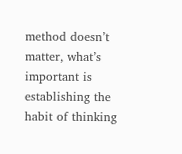method doesn’t matter, what’s important is establishing the habit of thinking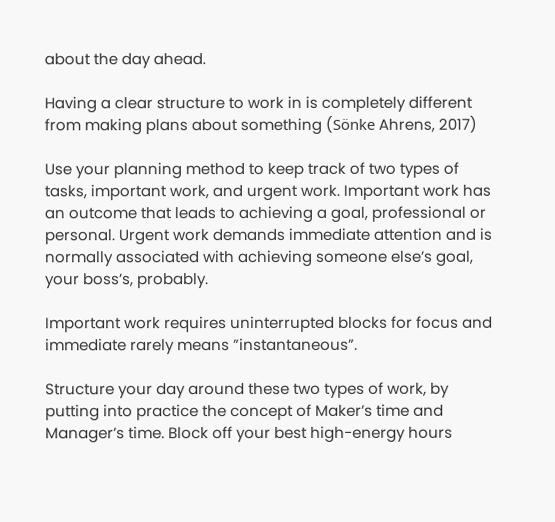about the day ahead.

Having a clear structure to work in is completely different from making plans about something (Sönke Ahrens, 2017)

Use your planning method to keep track of two types of tasks, important work, and urgent work. Important work has an outcome that leads to achieving a goal, professional or personal. Urgent work demands immediate attention and is normally associated with achieving someone else’s goal, your boss’s, probably.

Important work requires uninterrupted blocks for focus and immediate rarely means ”instantaneous”.

Structure your day around these two types of work, by putting into practice the concept of Maker’s time and Manager’s time. Block off your best high-energy hours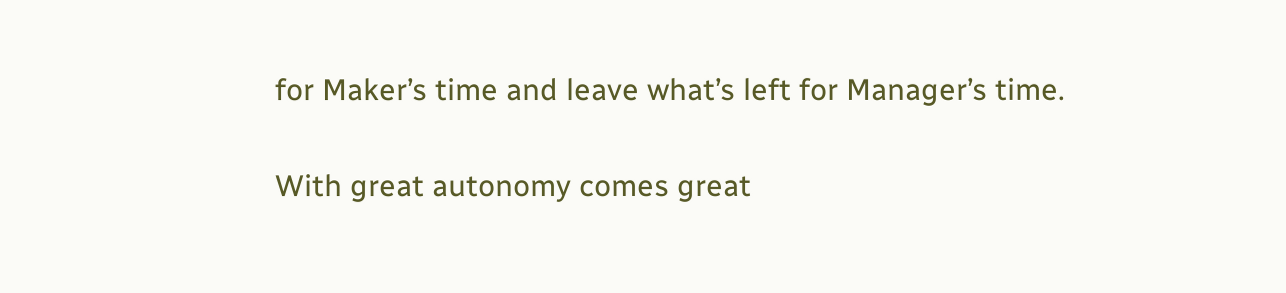for Maker’s time and leave what’s left for Manager’s time.

With great autonomy comes great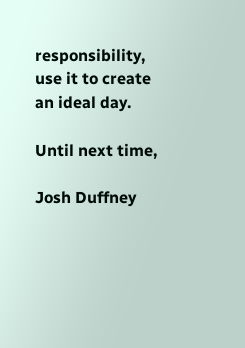responsibility, use it to create an ideal day.

Until next time,

Josh Duffney